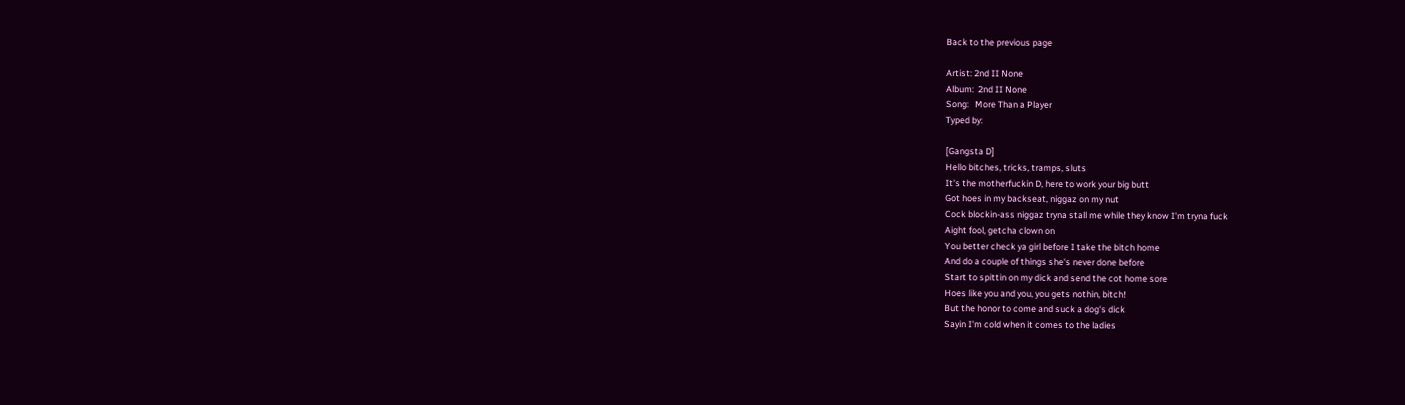Back to the previous page

Artist: 2nd II None
Album:  2nd II None
Song:   More Than a Player
Typed by:

[Gangsta D]
Hello bitches, tricks, tramps, sluts
It's the motherfuckin D, here to work your big butt
Got hoes in my backseat, niggaz on my nut
Cock blockin-ass niggaz tryna stall me while they know I'm tryna fuck
Aight fool, getcha clown on
You better check ya girl before I take the bitch home
And do a couple of things she's never done before
Start to spittin on my dick and send the cot home sore
Hoes like you and you, you gets nothin, bitch!
But the honor to come and suck a dog's dick
Sayin I'm cold when it comes to the ladies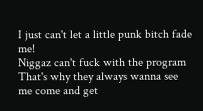I just can't let a little punk bitch fade me!
Niggaz can't fuck with the program
That's why they always wanna see me come and get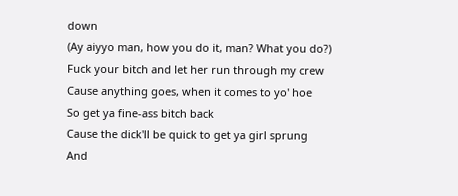down
(Ay aiyyo man, how you do it, man? What you do?)
Fuck your bitch and let her run through my crew
Cause anything goes, when it comes to yo' hoe
So get ya fine-ass bitch back
Cause the dick'll be quick to get ya girl sprung
And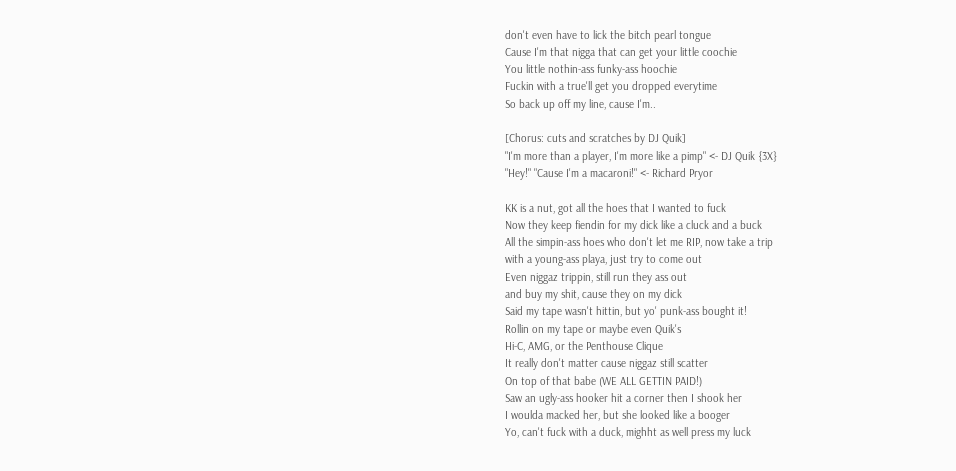don't even have to lick the bitch pearl tongue
Cause I'm that nigga that can get your little coochie
You little nothin-ass funky-ass hoochie
Fuckin with a true'll get you dropped everytime
So back up off my line, cause I'm..

[Chorus: cuts and scratches by DJ Quik]
"I'm more than a player, I'm more like a pimp" <- DJ Quik {3X}
"Hey!" "Cause I'm a macaroni!" <- Richard Pryor

KK is a nut, got all the hoes that I wanted to fuck
Now they keep fiendin for my dick like a cluck and a buck
All the simpin-ass hoes who don't let me RIP, now take a trip
with a young-ass playa, just try to come out
Even niggaz trippin, still run they ass out
and buy my shit, cause they on my dick
Said my tape wasn't hittin, but yo' punk-ass bought it!
Rollin on my tape or maybe even Quik's
Hi-C, AMG, or the Penthouse Clique
It really don't matter cause niggaz still scatter
On top of that babe (WE ALL GETTIN PAID!)
Saw an ugly-ass hooker hit a corner then I shook her
I woulda macked her, but she looked like a booger
Yo, can't fuck with a duck, mighht as well press my luck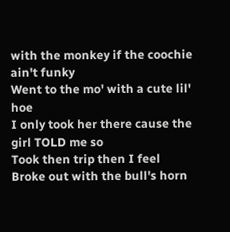with the monkey if the coochie ain't funky
Went to the mo' with a cute lil' hoe
I only took her there cause the girl TOLD me so
Took then trip then I feel
Broke out with the bull's horn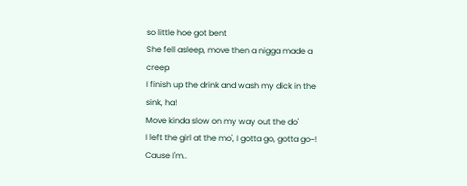so little hoe got bent
She fell asleep, move then a nigga made a creep
I finish up the drink and wash my dick in the sink, ha!
Move kinda slow on my way out the do'
I left the girl at the mo', I gotta go, gotta go~!
Cause I'm..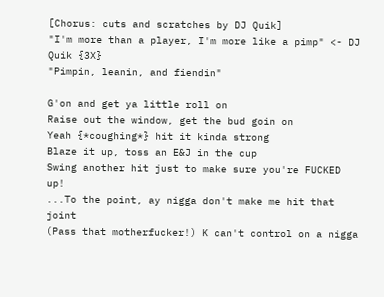[Chorus: cuts and scratches by DJ Quik]
"I'm more than a player, I'm more like a pimp" <- DJ Quik {3X}
"Pimpin, leanin, and fiendin"

G'on and get ya little roll on
Raise out the window, get the bud goin on
Yeah {*coughing*} hit it kinda strong
Blaze it up, toss an E&J in the cup
Swing another hit just to make sure you're FUCKED up!
...To the point, ay nigga don't make me hit that joint
(Pass that motherfucker!) K can't control on a nigga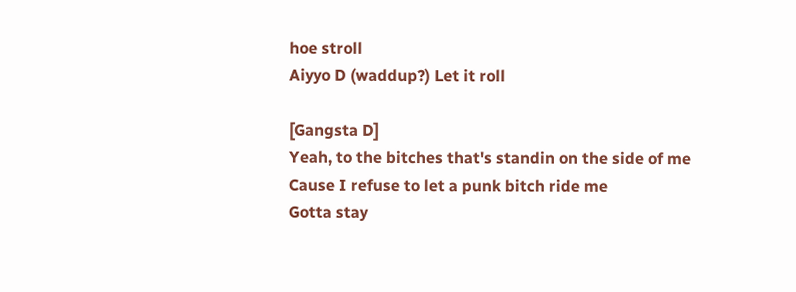hoe stroll
Aiyyo D (waddup?) Let it roll

[Gangsta D]
Yeah, to the bitches that's standin on the side of me
Cause I refuse to let a punk bitch ride me
Gotta stay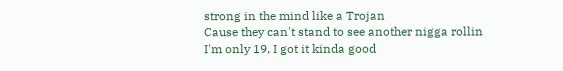strong in the mind like a Trojan
Cause they can't stand to see another nigga rollin
I'm only 19, I got it kinda good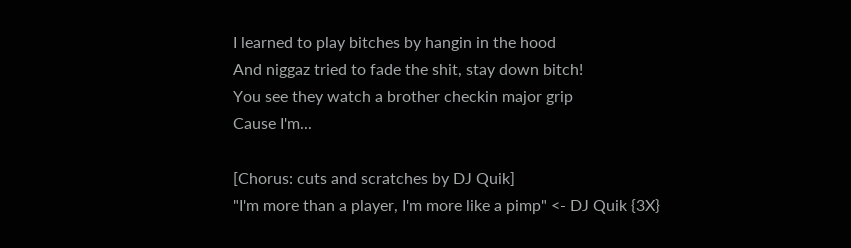I learned to play bitches by hangin in the hood
And niggaz tried to fade the shit, stay down bitch!
You see they watch a brother checkin major grip
Cause I'm...

[Chorus: cuts and scratches by DJ Quik]
"I'm more than a player, I'm more like a pimp" <- DJ Quik {3X}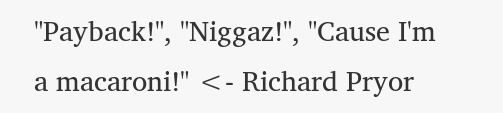"Payback!", "Niggaz!", "Cause I'm a macaroni!" <- Richard Pryor